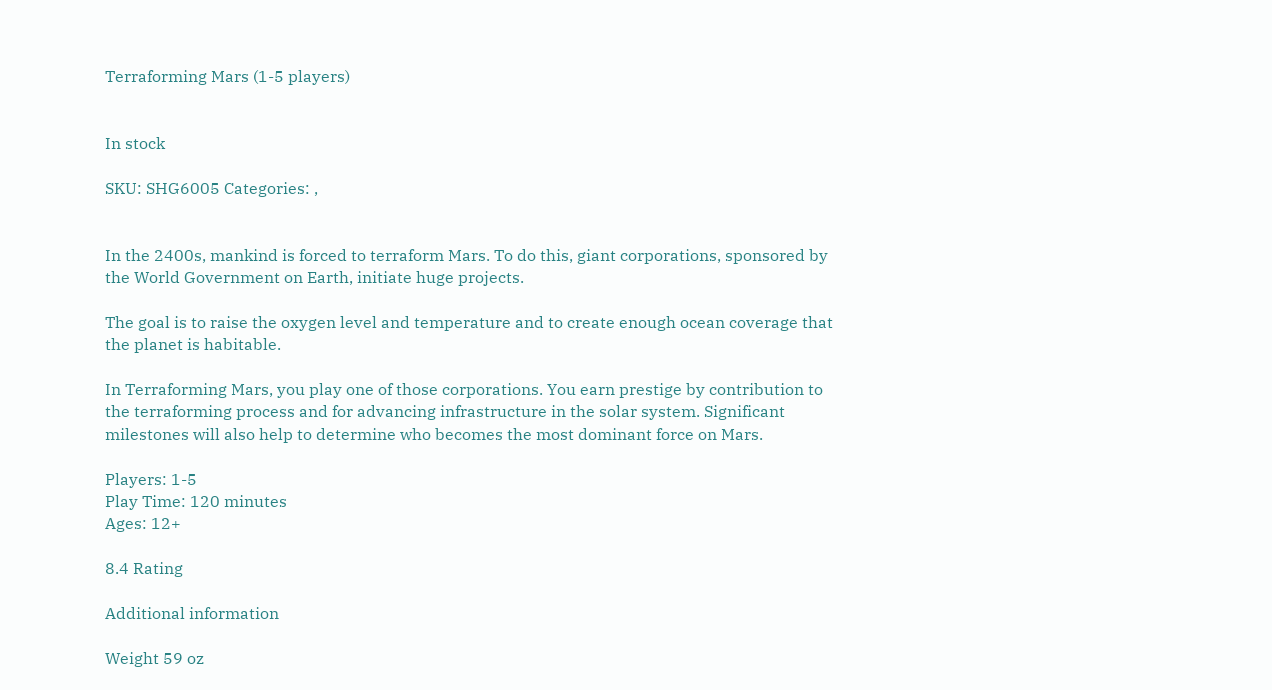Terraforming Mars (1-5 players)


In stock

SKU: SHG6005 Categories: ,


In the 2400s, mankind is forced to terraform Mars. To do this, giant corporations, sponsored by the World Government on Earth, initiate huge projects.

The goal is to raise the oxygen level and temperature and to create enough ocean coverage that the planet is habitable.

In Terraforming Mars, you play one of those corporations. You earn prestige by contribution to the terraforming process and for advancing infrastructure in the solar system. Significant milestones will also help to determine who becomes the most dominant force on Mars.

Players: 1-5
Play Time: 120 minutes
Ages: 12+

8.4 Rating

Additional information

Weight 59 oz